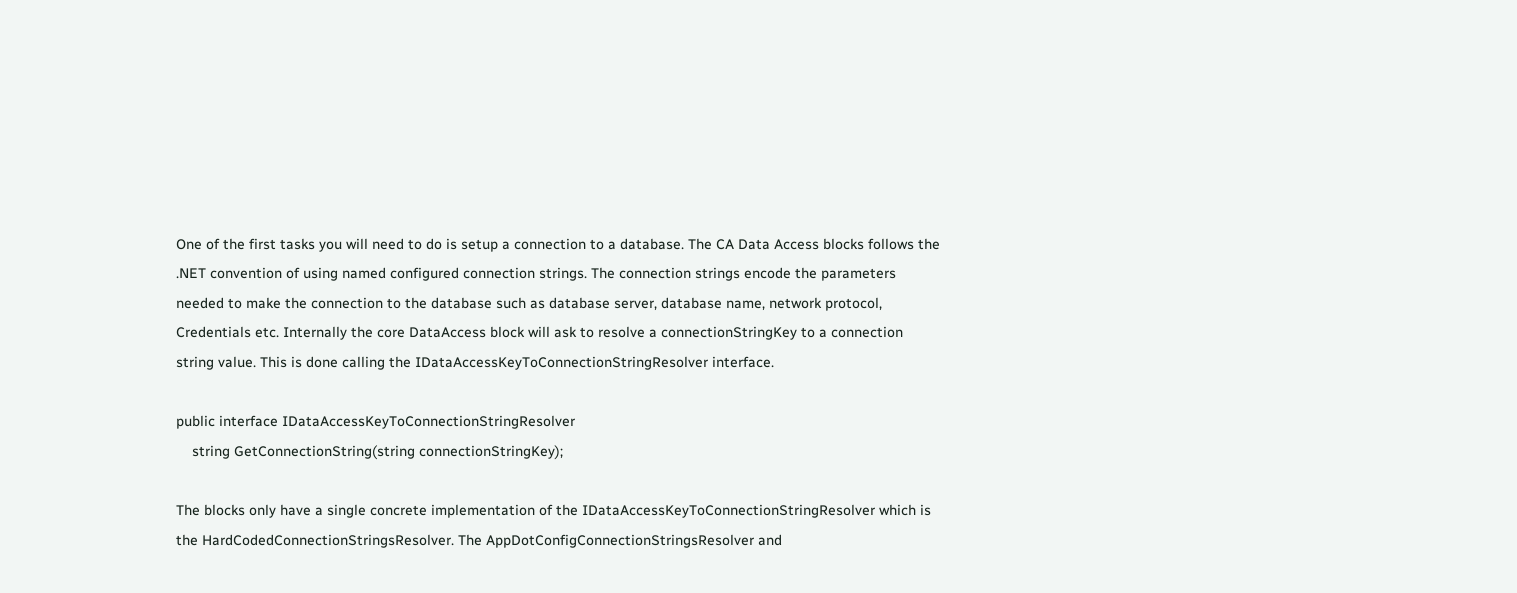One of the first tasks you will need to do is setup a connection to a database. The CA Data Access blocks follows the .NET convention of using named configured connection strings. The connection strings encode the parameters needed to make the connection to the database such as database server, database name, network protocol, Credentials etc. Internally the core DataAccess block will ask to resolve a connectionStringKey to a connection string value. This is done calling the IDataAccessKeyToConnectionStringResolver interface.

public interface IDataAccessKeyToConnectionStringResolver
    string GetConnectionString(string connectionStringKey);

The blocks only have a single concrete implementation of the IDataAccessKeyToConnectionStringResolver which is the HardCodedConnectionStringsResolver. The AppDotConfigConnectionStringsResolver and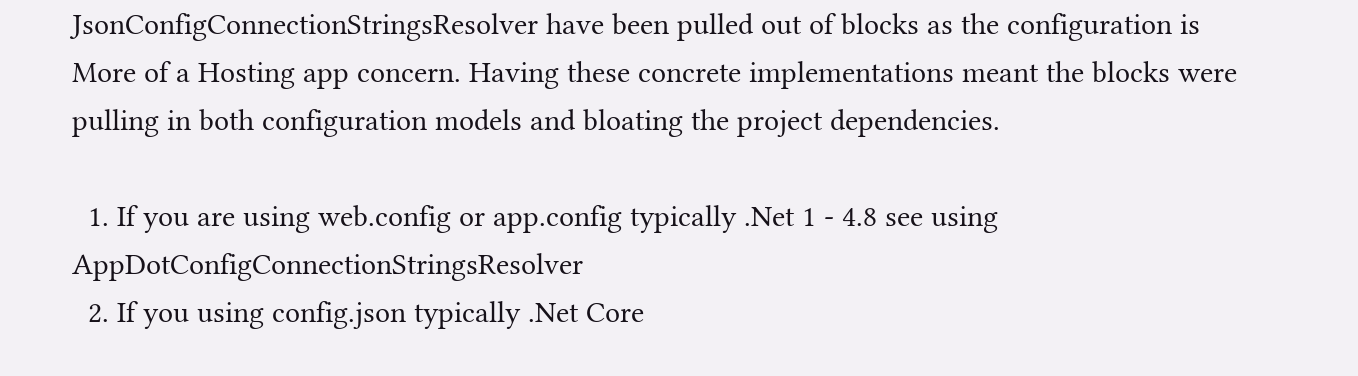JsonConfigConnectionStringsResolver have been pulled out of blocks as the configuration is More of a Hosting app concern. Having these concrete implementations meant the blocks were pulling in both configuration models and bloating the project dependencies.

  1. If you are using web.config or app.config typically .Net 1 - 4.8 see using AppDotConfigConnectionStringsResolver
  2. If you using config.json typically .Net Core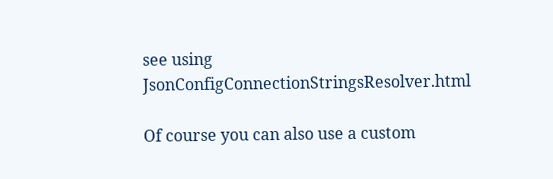see using JsonConfigConnectionStringsResolver.html

Of course you can also use a custom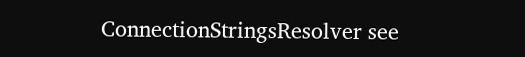ConnectionStringsResolver see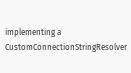implementing a CustomConnectionStringResolver